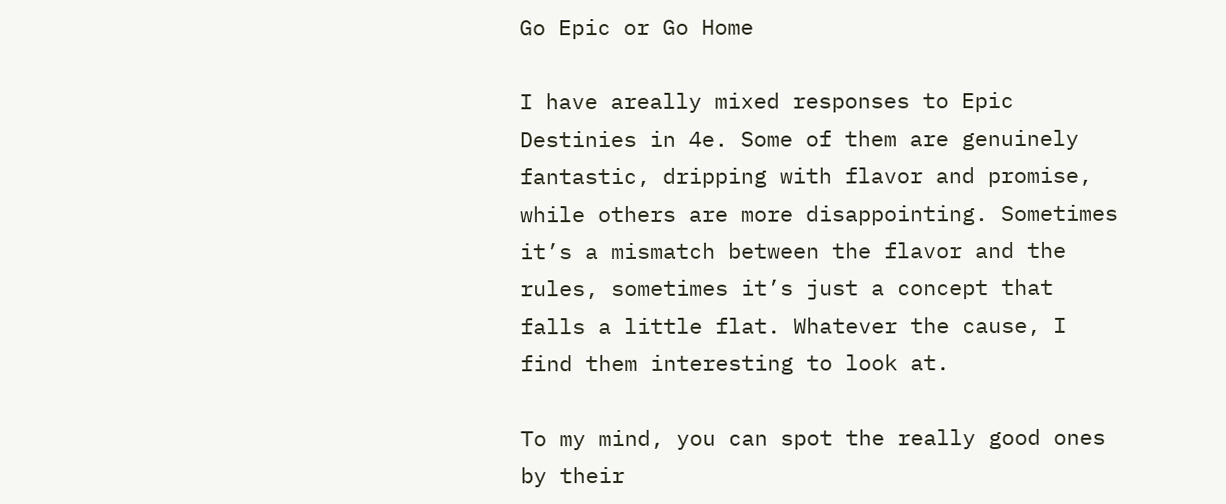Go Epic or Go Home

I have areally mixed responses to Epic Destinies in 4e. Some of them are genuinely fantastic, dripping with flavor and promise, while others are more disappointing. Sometimes it’s a mismatch between the flavor and the rules, sometimes it’s just a concept that falls a little flat. Whatever the cause, I find them interesting to look at.

To my mind, you can spot the really good ones by their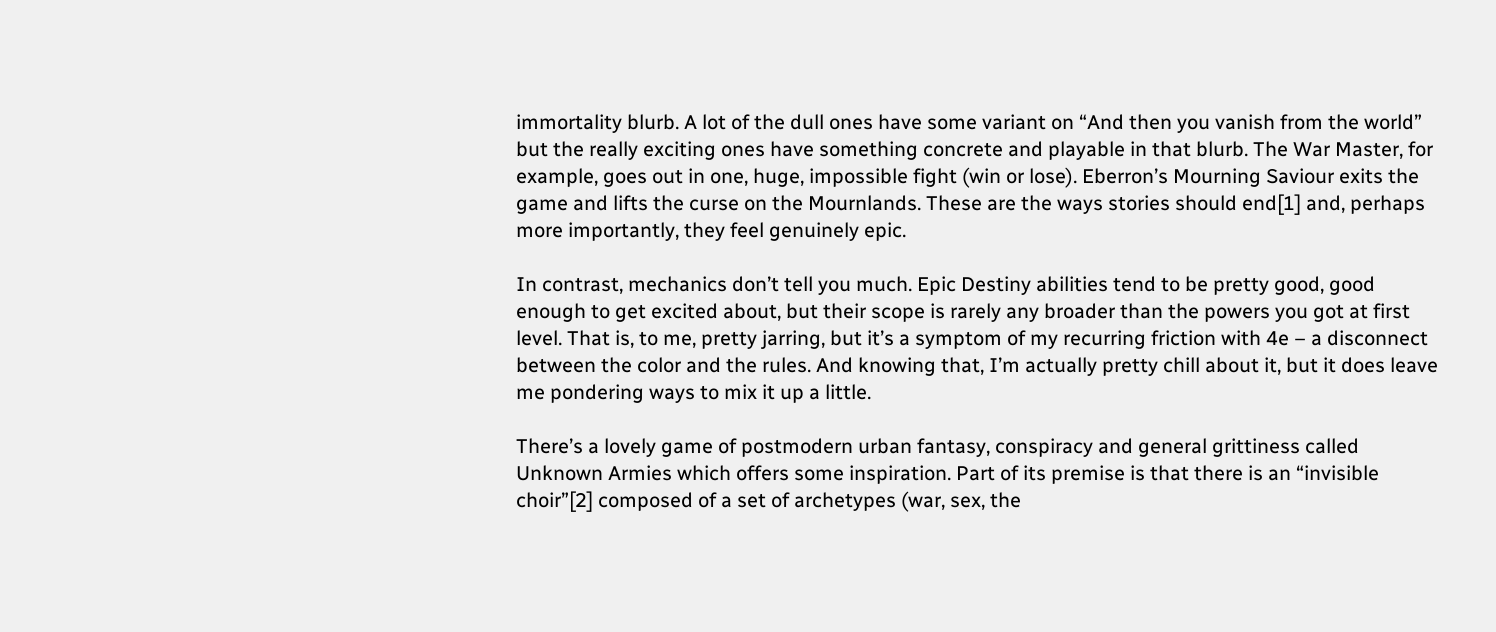immortality blurb. A lot of the dull ones have some variant on “And then you vanish from the world” but the really exciting ones have something concrete and playable in that blurb. The War Master, for example, goes out in one, huge, impossible fight (win or lose). Eberron’s Mourning Saviour exits the game and lifts the curse on the Mournlands. These are the ways stories should end[1] and, perhaps more importantly, they feel genuinely epic.

In contrast, mechanics don’t tell you much. Epic Destiny abilities tend to be pretty good, good enough to get excited about, but their scope is rarely any broader than the powers you got at first level. That is, to me, pretty jarring, but it’s a symptom of my recurring friction with 4e – a disconnect between the color and the rules. And knowing that, I’m actually pretty chill about it, but it does leave me pondering ways to mix it up a little.

There’s a lovely game of postmodern urban fantasy, conspiracy and general grittiness called Unknown Armies which offers some inspiration. Part of its premise is that there is an “invisible choir”[2] composed of a set of archetypes (war, sex, the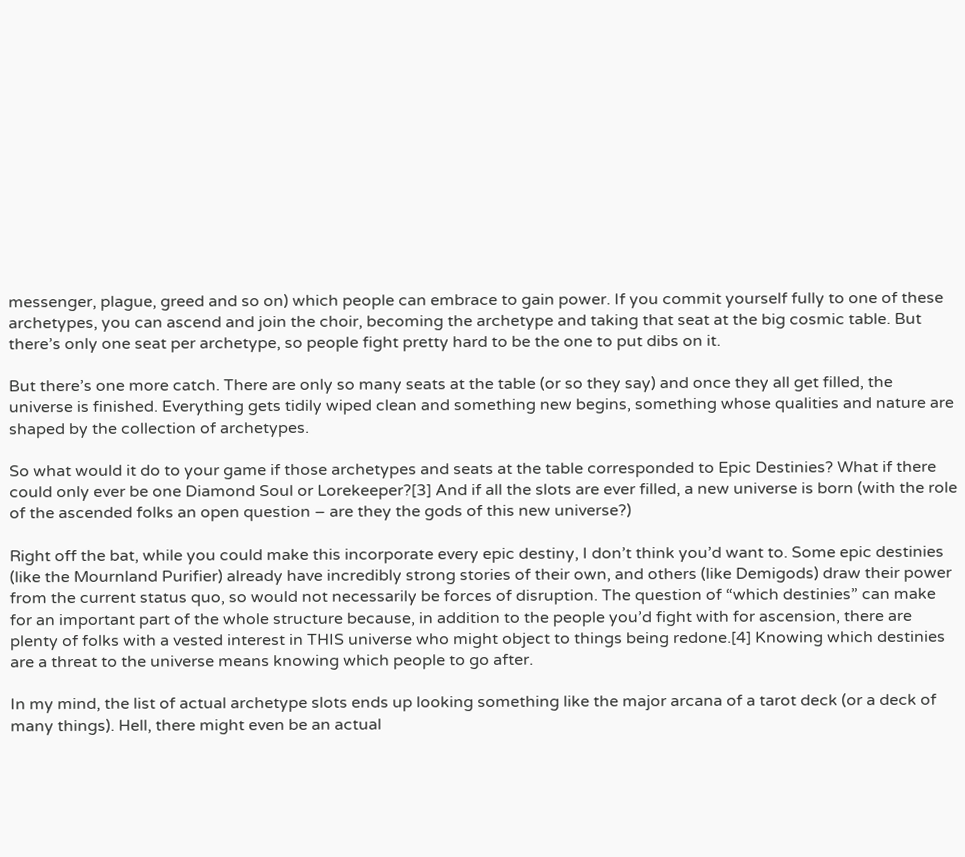messenger, plague, greed and so on) which people can embrace to gain power. If you commit yourself fully to one of these archetypes, you can ascend and join the choir, becoming the archetype and taking that seat at the big cosmic table. But there’s only one seat per archetype, so people fight pretty hard to be the one to put dibs on it.

But there’s one more catch. There are only so many seats at the table (or so they say) and once they all get filled, the universe is finished. Everything gets tidily wiped clean and something new begins, something whose qualities and nature are shaped by the collection of archetypes.

So what would it do to your game if those archetypes and seats at the table corresponded to Epic Destinies? What if there could only ever be one Diamond Soul or Lorekeeper?[3] And if all the slots are ever filled, a new universe is born (with the role of the ascended folks an open question – are they the gods of this new universe?)

Right off the bat, while you could make this incorporate every epic destiny, I don’t think you’d want to. Some epic destinies (like the Mournland Purifier) already have incredibly strong stories of their own, and others (like Demigods) draw their power from the current status quo, so would not necessarily be forces of disruption. The question of “which destinies” can make for an important part of the whole structure because, in addition to the people you’d fight with for ascension, there are plenty of folks with a vested interest in THIS universe who might object to things being redone.[4] Knowing which destinies are a threat to the universe means knowing which people to go after.

In my mind, the list of actual archetype slots ends up looking something like the major arcana of a tarot deck (or a deck of many things). Hell, there might even be an actual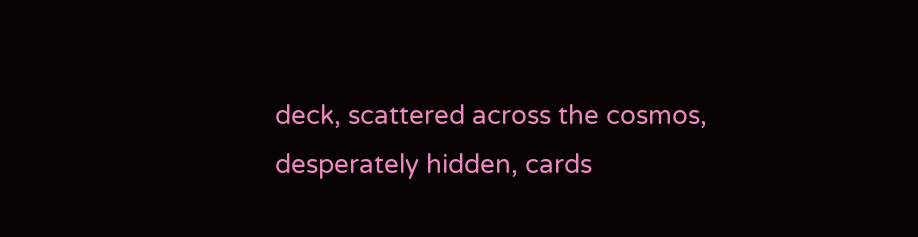deck, scattered across the cosmos, desperately hidden, cards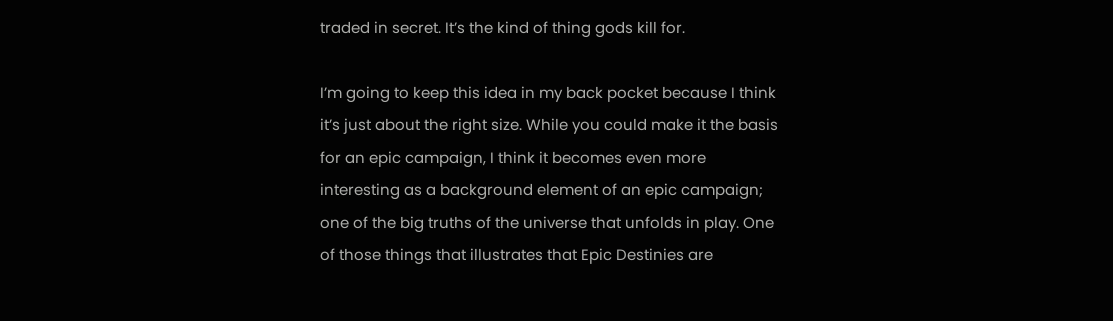traded in secret. It’s the kind of thing gods kill for.

I’m going to keep this idea in my back pocket because I think it’s just about the right size. While you could make it the basis for an epic campaign, I think it becomes even more interesting as a background element of an epic campaign; one of the big truths of the universe that unfolds in play. One of those things that illustrates that Epic Destinies are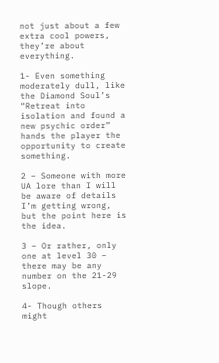not just about a few extra cool powers, they’re about everything.

1- Even something moderately dull, like the Diamond Soul’s “Retreat into isolation and found a new psychic order” hands the player the opportunity to create something.

2 – Someone with more UA lore than I will be aware of details I’m getting wrong, but the point here is the idea.

3 – Or rather, only one at level 30 – there may be any number on the 21-29 slope.

4- Though others might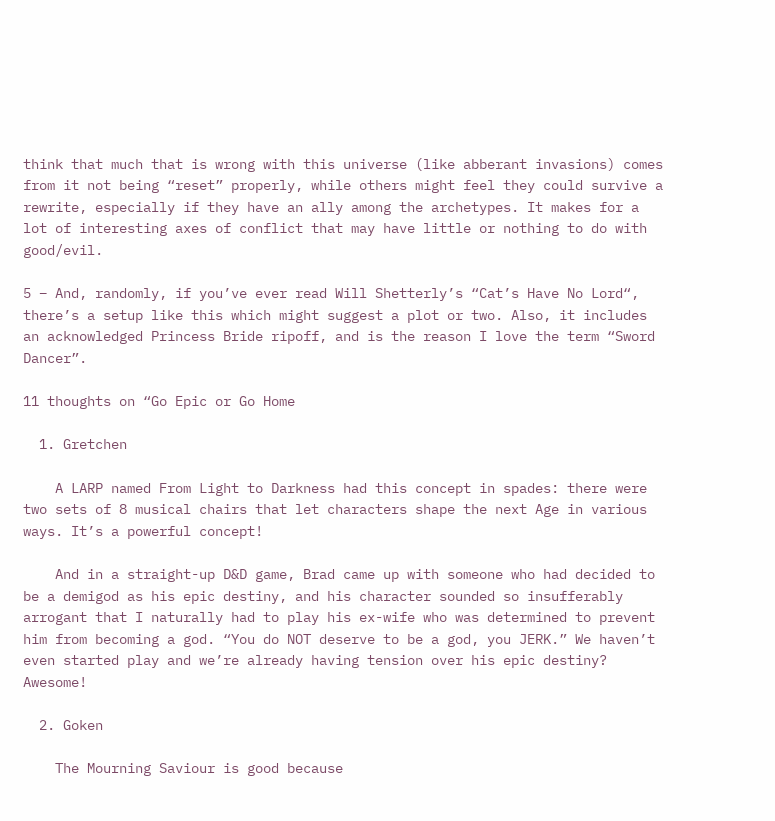think that much that is wrong with this universe (like abberant invasions) comes from it not being “reset” properly, while others might feel they could survive a rewrite, especially if they have an ally among the archetypes. It makes for a lot of interesting axes of conflict that may have little or nothing to do with good/evil.

5 – And, randomly, if you’ve ever read Will Shetterly’s “Cat’s Have No Lord“, there’s a setup like this which might suggest a plot or two. Also, it includes an acknowledged Princess Bride ripoff, and is the reason I love the term “Sword Dancer”.

11 thoughts on “Go Epic or Go Home

  1. Gretchen

    A LARP named From Light to Darkness had this concept in spades: there were two sets of 8 musical chairs that let characters shape the next Age in various ways. It’s a powerful concept!

    And in a straight-up D&D game, Brad came up with someone who had decided to be a demigod as his epic destiny, and his character sounded so insufferably arrogant that I naturally had to play his ex-wife who was determined to prevent him from becoming a god. “You do NOT deserve to be a god, you JERK.” We haven’t even started play and we’re already having tension over his epic destiny? Awesome!

  2. Goken

    The Mourning Saviour is good because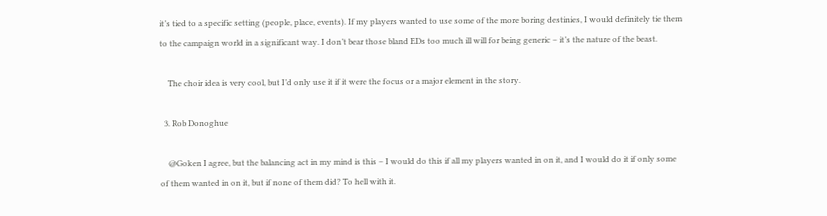it’s tied to a specific setting (people, place, events). If my players wanted to use some of the more boring destinies, I would definitely tie them to the campaign world in a significant way. I don’t bear those bland EDs too much ill will for being generic – it’s the nature of the beast.

    The choir idea is very cool, but I’d only use it if it were the focus or a major element in the story.

  3. Rob Donoghue

    @Goken I agree, but the balancing act in my mind is this – I would do this if all my players wanted in on it, and I would do it if only some of them wanted in on it, but if none of them did? To hell with it.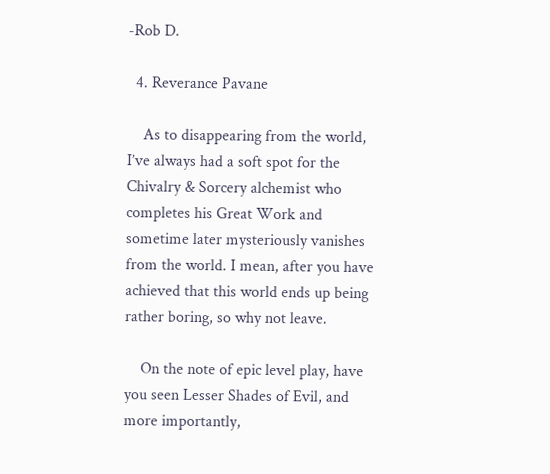-Rob D.

  4. Reverance Pavane

    As to disappearing from the world, I’ve always had a soft spot for the Chivalry & Sorcery alchemist who completes his Great Work and sometime later mysteriously vanishes from the world. I mean, after you have achieved that this world ends up being rather boring, so why not leave.

    On the note of epic level play, have you seen Lesser Shades of Evil, and more importantly,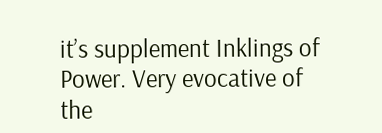it’s supplement Inklings of Power. Very evocative of the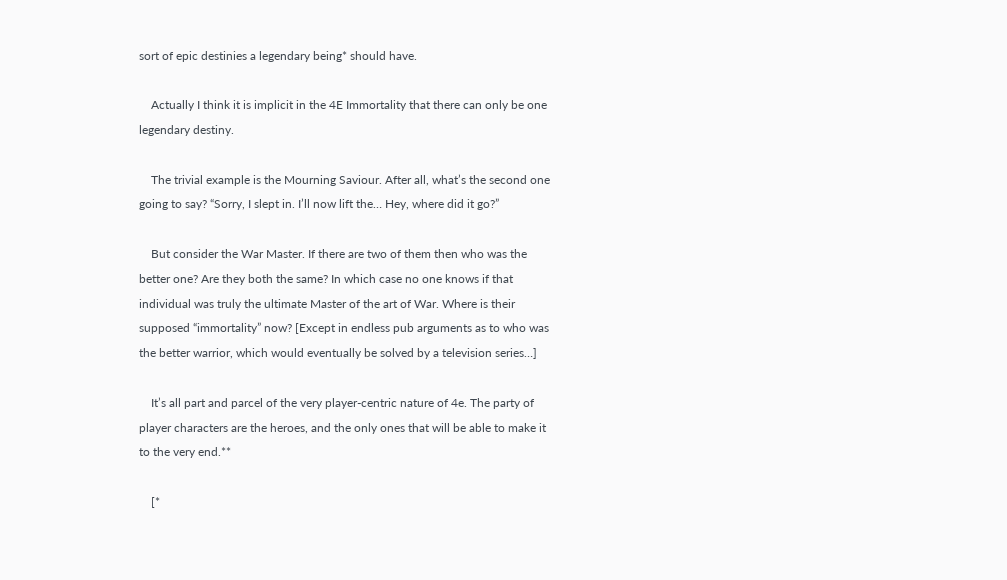sort of epic destinies a legendary being* should have.

    Actually I think it is implicit in the 4E Immortality that there can only be one legendary destiny.

    The trivial example is the Mourning Saviour. After all, what’s the second one going to say? “Sorry, I slept in. I’ll now lift the… Hey, where did it go?”

    But consider the War Master. If there are two of them then who was the better one? Are they both the same? In which case no one knows if that individual was truly the ultimate Master of the art of War. Where is their supposed “immortality” now? [Except in endless pub arguments as to who was the better warrior, which would eventually be solved by a television series…]

    It’s all part and parcel of the very player-centric nature of 4e. The party of player characters are the heroes, and the only ones that will be able to make it to the very end.**

    [*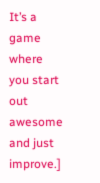It’s a game where you start out awesome and just improve.]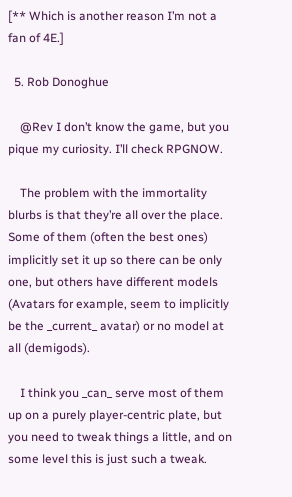[** Which is another reason I’m not a fan of 4E.]

  5. Rob Donoghue

    @Rev I don’t know the game, but you pique my curiosity. I’ll check RPGNOW.

    The problem with the immortality blurbs is that they’re all over the place. Some of them (often the best ones) implicitly set it up so there can be only one, but others have different models (Avatars for example, seem to implicitly be the _current_ avatar) or no model at all (demigods).

    I think you _can_ serve most of them up on a purely player-centric plate, but you need to tweak things a little, and on some level this is just such a tweak.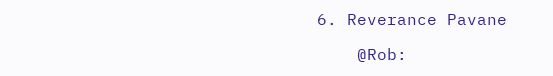6. Reverance Pavane

    @Rob: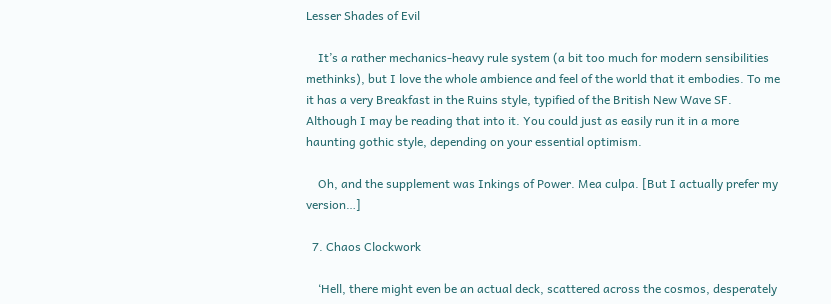Lesser Shades of Evil

    It’s a rather mechanics-heavy rule system (a bit too much for modern sensibilities methinks), but I love the whole ambience and feel of the world that it embodies. To me it has a very Breakfast in the Ruins style, typified of the British New Wave SF. Although I may be reading that into it. You could just as easily run it in a more haunting gothic style, depending on your essential optimism.

    Oh, and the supplement was Inkings of Power. Mea culpa. [But I actually prefer my version…]

  7. Chaos Clockwork

    ‘Hell, there might even be an actual deck, scattered across the cosmos, desperately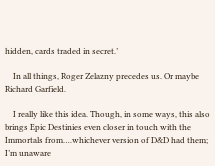hidden, cards traded in secret.’

    In all things, Roger Zelazny precedes us. Or maybe Richard Garfield.

    I really like this idea. Though, in some ways, this also brings Epic Destinies even closer in touch with the Immortals from….whichever version of D&D had them; I’m unaware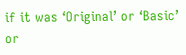if it was ‘Original’ or ‘Basic’ or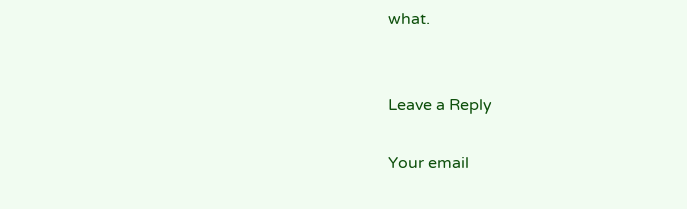what.


Leave a Reply

Your email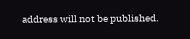address will not be published.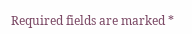Required fields are marked *